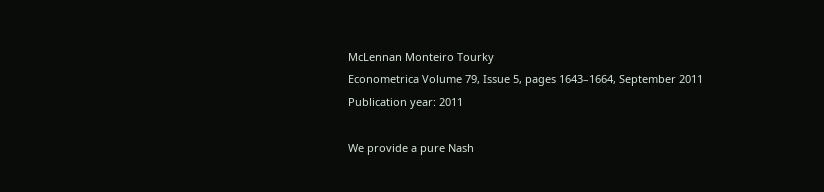McLennan Monteiro Tourky
Econometrica Volume 79, Issue 5, pages 1643–1664, September 2011
Publication year: 2011

We provide a pure Nash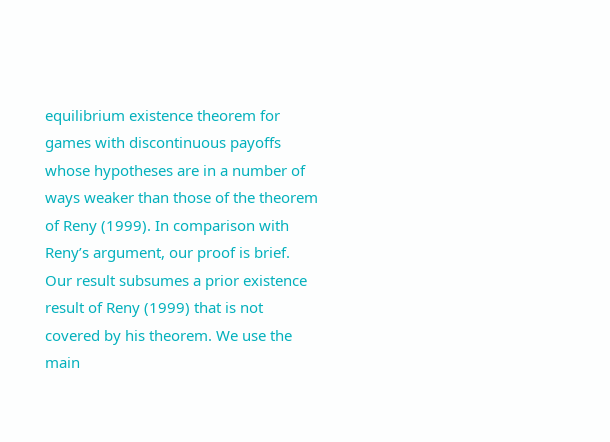equilibrium existence theorem for games with discontinuous payoffs whose hypotheses are in a number of ways weaker than those of the theorem of Reny (1999). In comparison with Reny’s argument, our proof is brief. Our result subsumes a prior existence result of Reny (1999) that is not covered by his theorem. We use the main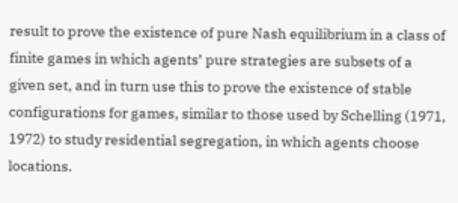result to prove the existence of pure Nash equilibrium in a class of finite games in which agents’ pure strategies are subsets of a given set, and in turn use this to prove the existence of stable configurations for games, similar to those used by Schelling (1971, 1972) to study residential segregation, in which agents choose locations.